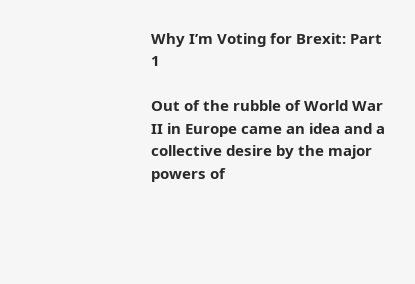Why I’m Voting for Brexit: Part 1

Out of the rubble of World War II in Europe came an idea and a collective desire by the major powers of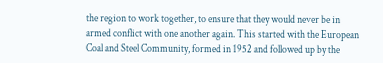the region to work together, to ensure that they would never be in armed conflict with one another again. This started with the European Coal and Steel Community, formed in 1952 and followed up by the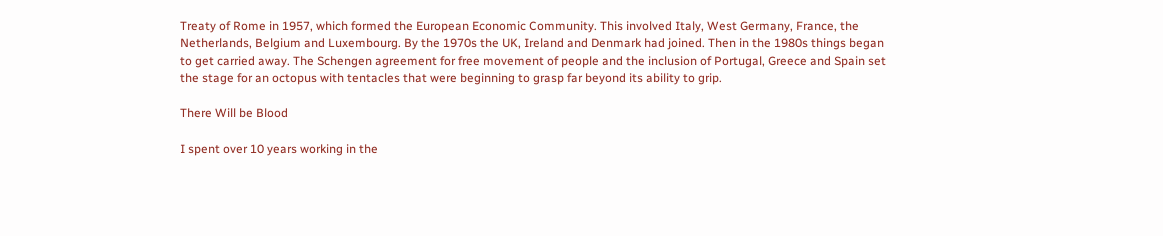Treaty of Rome in 1957, which formed the European Economic Community. This involved Italy, West Germany, France, the Netherlands, Belgium and Luxembourg. By the 1970s the UK, Ireland and Denmark had joined. Then in the 1980s things began to get carried away. The Schengen agreement for free movement of people and the inclusion of Portugal, Greece and Spain set the stage for an octopus with tentacles that were beginning to grasp far beyond its ability to grip.

There Will be Blood

I spent over 10 years working in the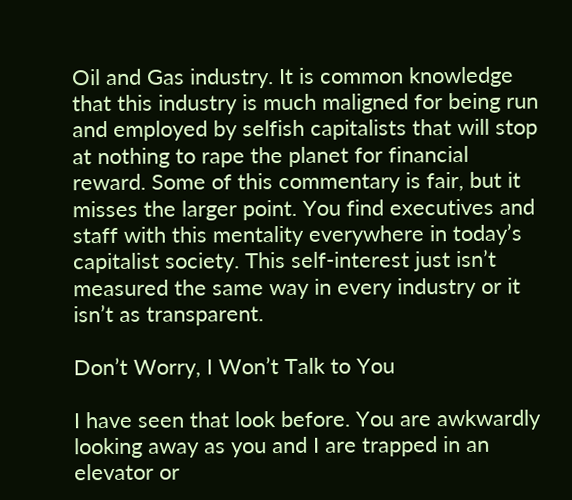Oil and Gas industry. It is common knowledge that this industry is much maligned for being run and employed by selfish capitalists that will stop at nothing to rape the planet for financial reward. Some of this commentary is fair, but it misses the larger point. You find executives and staff with this mentality everywhere in today’s capitalist society. This self-interest just isn’t measured the same way in every industry or it isn’t as transparent.

Don’t Worry, I Won’t Talk to You

I have seen that look before. You are awkwardly looking away as you and I are trapped in an elevator or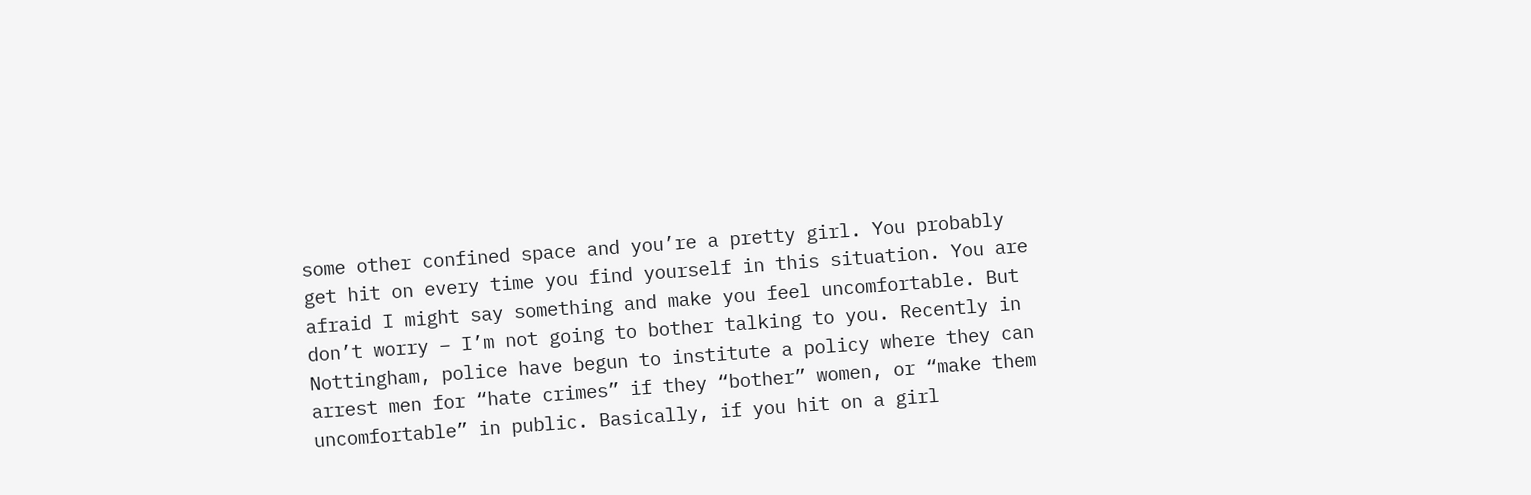some other confined space and you’re a pretty girl. You probably get hit on every time you find yourself in this situation. You are afraid I might say something and make you feel uncomfortable. But don’t worry – I’m not going to bother talking to you. Recently in Nottingham, police have begun to institute a policy where they can arrest men for “hate crimes” if they “bother” women, or “make them uncomfortable” in public. Basically, if you hit on a girl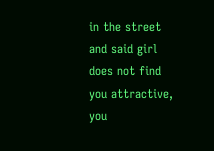in the street and said girl does not find you attractive, you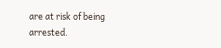are at risk of being arrested.